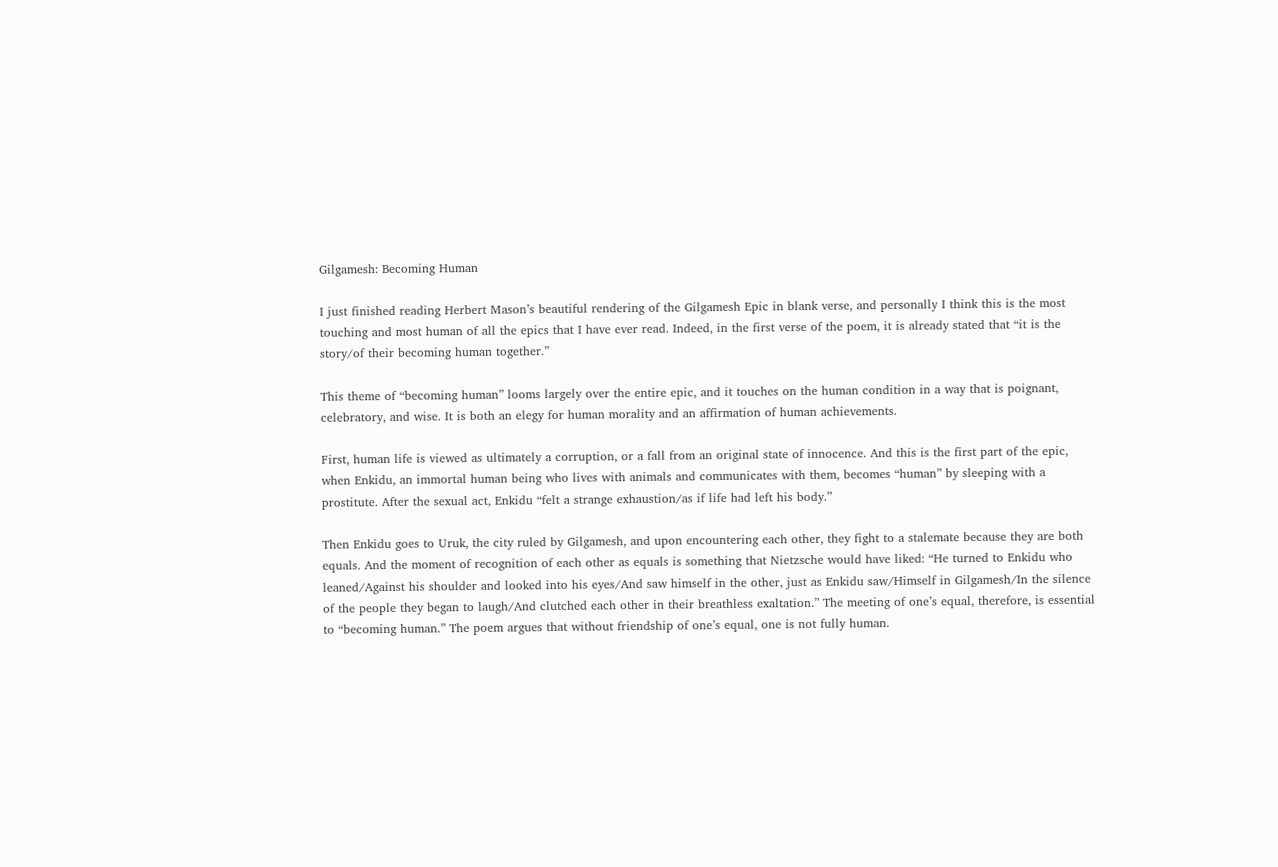Gilgamesh: Becoming Human

I just finished reading Herbert Mason’s beautiful rendering of the Gilgamesh Epic in blank verse, and personally I think this is the most touching and most human of all the epics that I have ever read. Indeed, in the first verse of the poem, it is already stated that “it is the story/of their becoming human together.”

This theme of “becoming human” looms largely over the entire epic, and it touches on the human condition in a way that is poignant, celebratory, and wise. It is both an elegy for human morality and an affirmation of human achievements.

First, human life is viewed as ultimately a corruption, or a fall from an original state of innocence. And this is the first part of the epic, when Enkidu, an immortal human being who lives with animals and communicates with them, becomes “human” by sleeping with a prostitute. After the sexual act, Enkidu “felt a strange exhaustion/as if life had left his body.”

Then Enkidu goes to Uruk, the city ruled by Gilgamesh, and upon encountering each other, they fight to a stalemate because they are both equals. And the moment of recognition of each other as equals is something that Nietzsche would have liked: “He turned to Enkidu who leaned/Against his shoulder and looked into his eyes/And saw himself in the other, just as Enkidu saw/Himself in Gilgamesh/In the silence of the people they began to laugh/And clutched each other in their breathless exaltation.” The meeting of one’s equal, therefore, is essential to “becoming human.” The poem argues that without friendship of one’s equal, one is not fully human.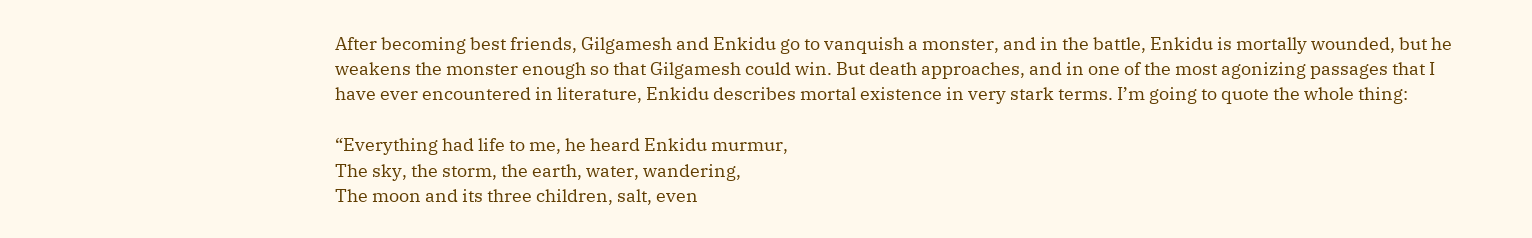After becoming best friends, Gilgamesh and Enkidu go to vanquish a monster, and in the battle, Enkidu is mortally wounded, but he weakens the monster enough so that Gilgamesh could win. But death approaches, and in one of the most agonizing passages that I have ever encountered in literature, Enkidu describes mortal existence in very stark terms. I’m going to quote the whole thing:

“Everything had life to me, he heard Enkidu murmur,
The sky, the storm, the earth, water, wandering,
The moon and its three children, salt, even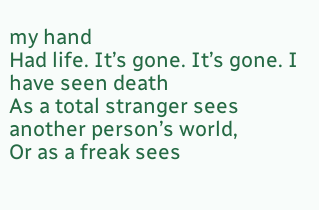my hand
Had life. It’s gone. It’s gone. I have seen death
As a total stranger sees another person’s world,
Or as a freak sees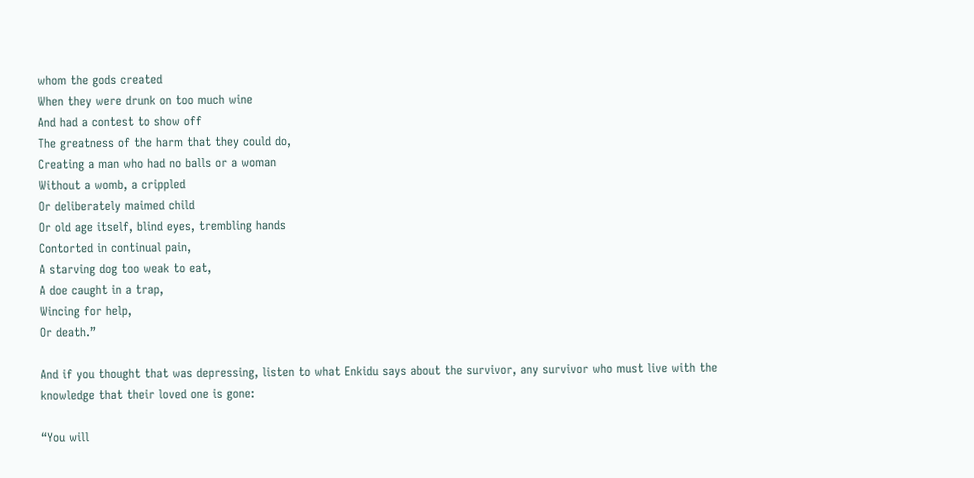whom the gods created
When they were drunk on too much wine
And had a contest to show off
The greatness of the harm that they could do,
Creating a man who had no balls or a woman
Without a womb, a crippled
Or deliberately maimed child
Or old age itself, blind eyes, trembling hands
Contorted in continual pain,
A starving dog too weak to eat,
A doe caught in a trap,
Wincing for help,
Or death.”

And if you thought that was depressing, listen to what Enkidu says about the survivor, any survivor who must live with the knowledge that their loved one is gone:

“You will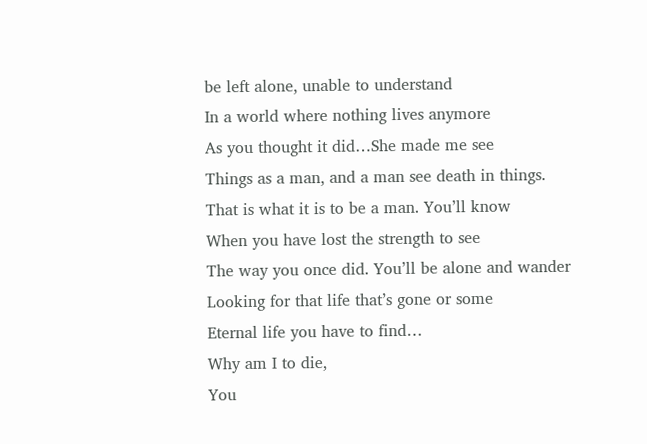be left alone, unable to understand
In a world where nothing lives anymore
As you thought it did…She made me see
Things as a man, and a man see death in things.
That is what it is to be a man. You’ll know
When you have lost the strength to see
The way you once did. You’ll be alone and wander
Looking for that life that’s gone or some
Eternal life you have to find…
Why am I to die,
You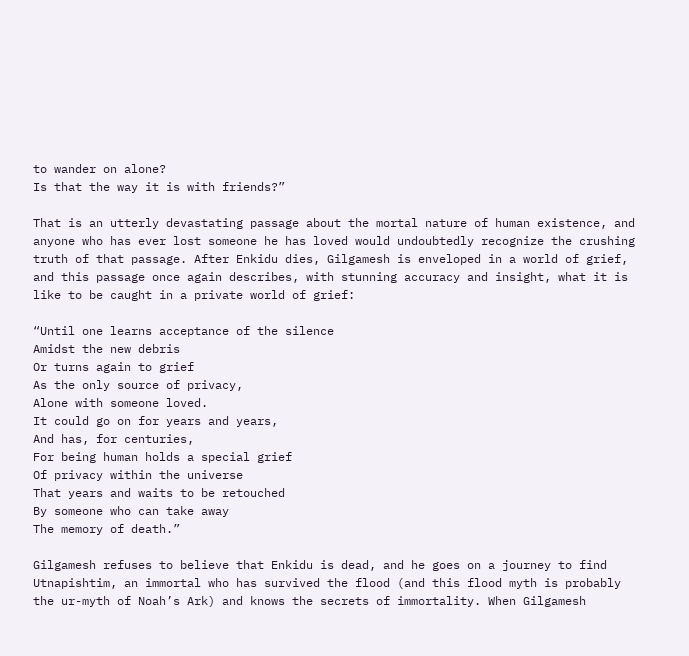to wander on alone?
Is that the way it is with friends?”

That is an utterly devastating passage about the mortal nature of human existence, and anyone who has ever lost someone he has loved would undoubtedly recognize the crushing truth of that passage. After Enkidu dies, Gilgamesh is enveloped in a world of grief, and this passage once again describes, with stunning accuracy and insight, what it is like to be caught in a private world of grief:

“Until one learns acceptance of the silence
Amidst the new debris
Or turns again to grief
As the only source of privacy,
Alone with someone loved.
It could go on for years and years,
And has, for centuries,
For being human holds a special grief
Of privacy within the universe
That years and waits to be retouched
By someone who can take away
The memory of death.”

Gilgamesh refuses to believe that Enkidu is dead, and he goes on a journey to find Utnapishtim, an immortal who has survived the flood (and this flood myth is probably the ur-myth of Noah’s Ark) and knows the secrets of immortality. When Gilgamesh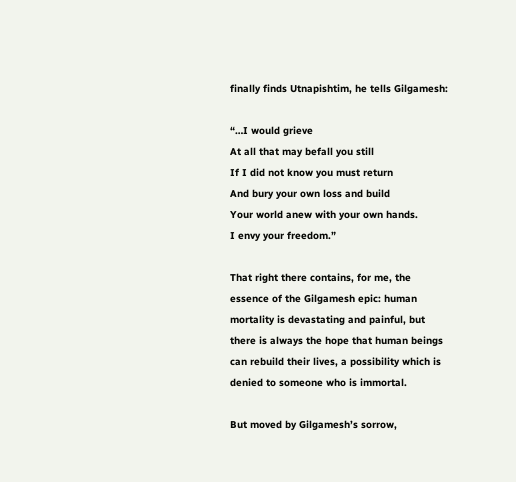finally finds Utnapishtim, he tells Gilgamesh:

“…I would grieve
At all that may befall you still
If I did not know you must return
And bury your own loss and build
Your world anew with your own hands.
I envy your freedom.”

That right there contains, for me, the essence of the Gilgamesh epic: human mortality is devastating and painful, but there is always the hope that human beings can rebuild their lives, a possibility which is denied to someone who is immortal.

But moved by Gilgamesh’s sorrow,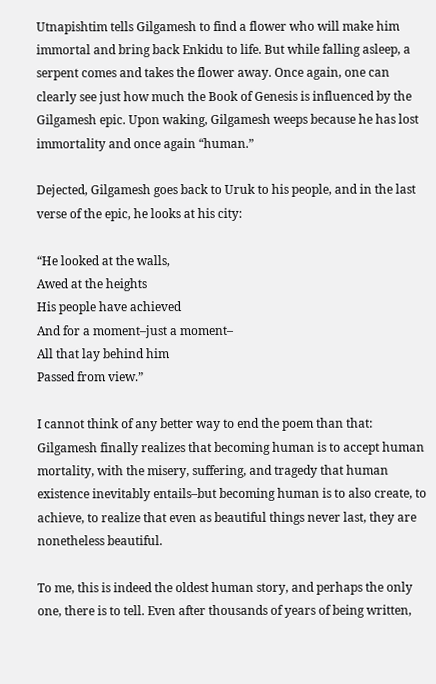Utnapishtim tells Gilgamesh to find a flower who will make him immortal and bring back Enkidu to life. But while falling asleep, a serpent comes and takes the flower away. Once again, one can clearly see just how much the Book of Genesis is influenced by the Gilgamesh epic. Upon waking, Gilgamesh weeps because he has lost immortality and once again “human.”

Dejected, Gilgamesh goes back to Uruk to his people, and in the last verse of the epic, he looks at his city:

“He looked at the walls,
Awed at the heights
His people have achieved
And for a moment–just a moment–
All that lay behind him
Passed from view.”

I cannot think of any better way to end the poem than that: Gilgamesh finally realizes that becoming human is to accept human mortality, with the misery, suffering, and tragedy that human existence inevitably entails–but becoming human is to also create, to achieve, to realize that even as beautiful things never last, they are nonetheless beautiful.

To me, this is indeed the oldest human story, and perhaps the only one, there is to tell. Even after thousands of years of being written,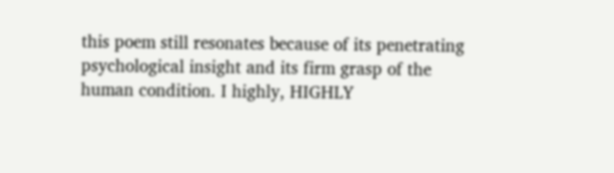this poem still resonates because of its penetrating psychological insight and its firm grasp of the human condition. I highly, HIGHLY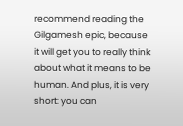recommend reading the Gilgamesh epic, because it will get you to really think about what it means to be human. And plus, it is very short: you can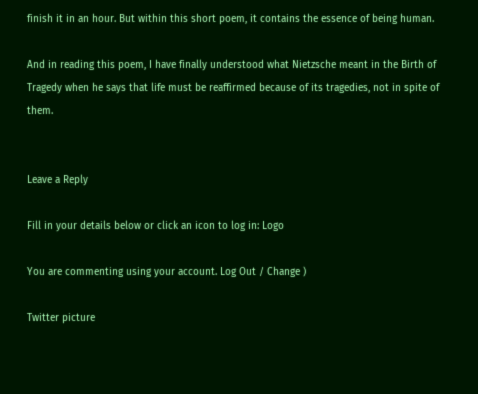finish it in an hour. But within this short poem, it contains the essence of being human.

And in reading this poem, I have finally understood what Nietzsche meant in the Birth of Tragedy when he says that life must be reaffirmed because of its tragedies, not in spite of them.


Leave a Reply

Fill in your details below or click an icon to log in: Logo

You are commenting using your account. Log Out / Change )

Twitter picture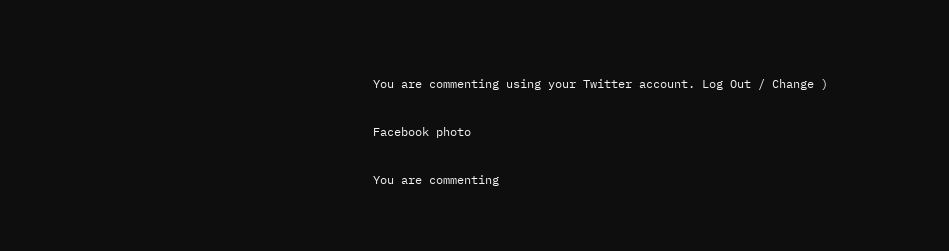You are commenting using your Twitter account. Log Out / Change )

Facebook photo

You are commenting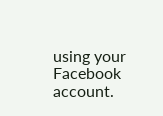using your Facebook account.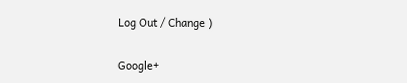Log Out / Change )

Google+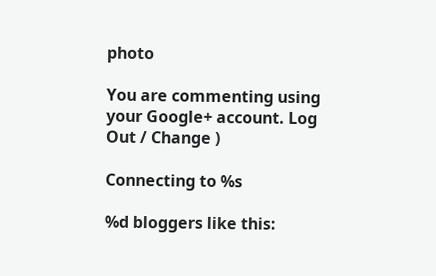photo

You are commenting using your Google+ account. Log Out / Change )

Connecting to %s

%d bloggers like this: